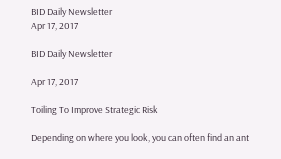BID Daily Newsletter
Apr 17, 2017

BID Daily Newsletter

Apr 17, 2017

Toiling To Improve Strategic Risk

Depending on where you look, you can often find an ant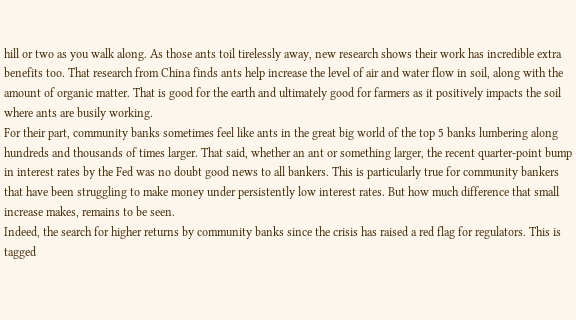hill or two as you walk along. As those ants toil tirelessly away, new research shows their work has incredible extra benefits too. That research from China finds ants help increase the level of air and water flow in soil, along with the amount of organic matter. That is good for the earth and ultimately good for farmers as it positively impacts the soil where ants are busily working.
For their part, community banks sometimes feel like ants in the great big world of the top 5 banks lumbering along hundreds and thousands of times larger. That said, whether an ant or something larger, the recent quarter-point bump in interest rates by the Fed was no doubt good news to all bankers. This is particularly true for community bankers that have been struggling to make money under persistently low interest rates. But how much difference that small increase makes, remains to be seen.
Indeed, the search for higher returns by community banks since the crisis has raised a red flag for regulators. This is tagged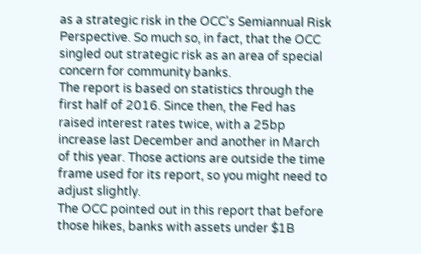as a strategic risk in the OCC's Semiannual Risk Perspective. So much so, in fact, that the OCC singled out strategic risk as an area of special concern for community banks.
The report is based on statistics through the first half of 2016. Since then, the Fed has raised interest rates twice, with a 25bp increase last December and another in March of this year. Those actions are outside the time frame used for its report, so you might need to adjust slightly.
The OCC pointed out in this report that before those hikes, banks with assets under $1B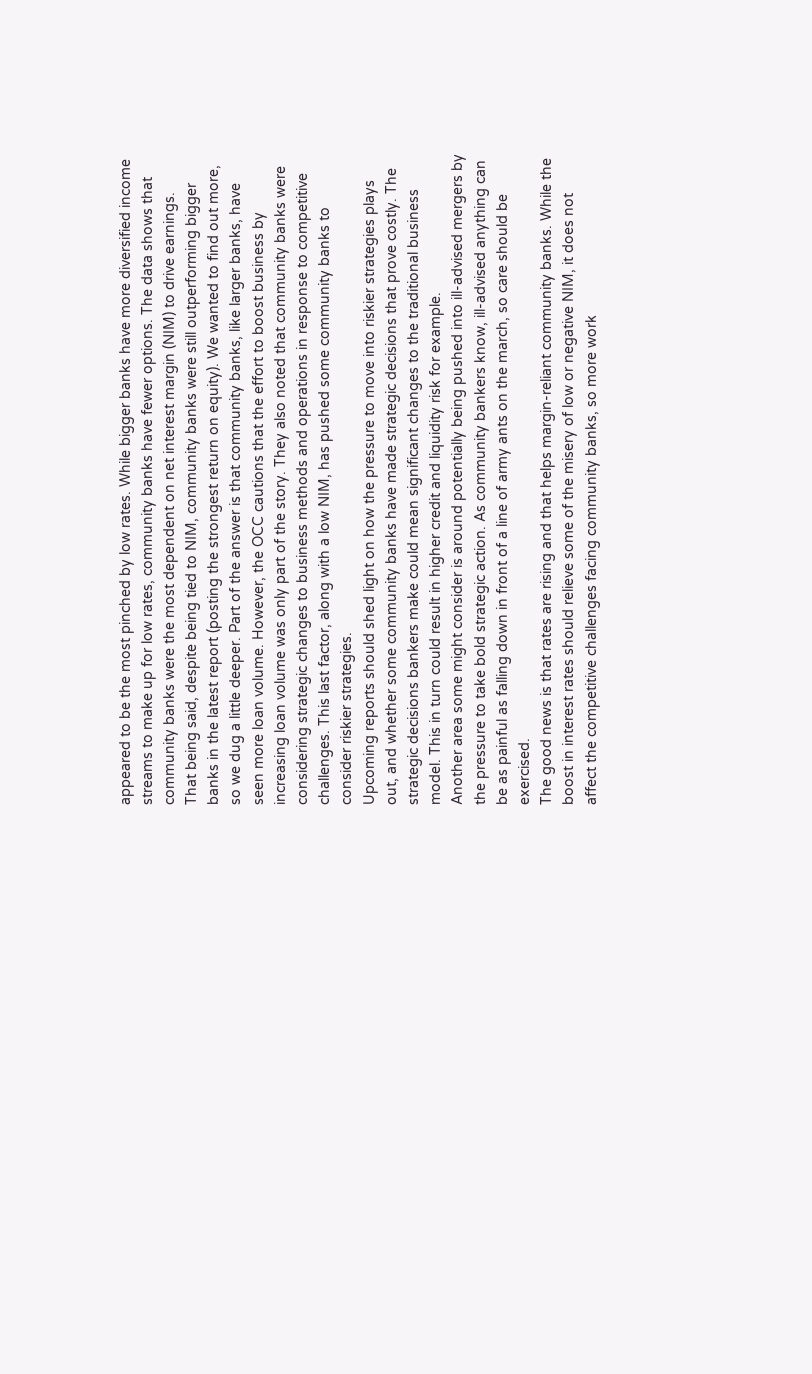appeared to be the most pinched by low rates. While bigger banks have more diversified income streams to make up for low rates, community banks have fewer options. The data shows that community banks were the most dependent on net interest margin (NIM) to drive earnings.
That being said, despite being tied to NIM, community banks were still outperforming bigger banks in the latest report (posting the strongest return on equity). We wanted to find out more, so we dug a little deeper. Part of the answer is that community banks, like larger banks, have seen more loan volume. However, the OCC cautions that the effort to boost business by increasing loan volume was only part of the story. They also noted that community banks were considering strategic changes to business methods and operations in response to competitive challenges. This last factor, along with a low NIM, has pushed some community banks to consider riskier strategies.
Upcoming reports should shed light on how the pressure to move into riskier strategies plays out, and whether some community banks have made strategic decisions that prove costly. The strategic decisions bankers make could mean significant changes to the traditional business model. This in turn could result in higher credit and liquidity risk for example.
Another area some might consider is around potentially being pushed into ill-advised mergers by the pressure to take bold strategic action. As community bankers know, ill-advised anything can be as painful as falling down in front of a line of army ants on the march, so care should be exercised.
The good news is that rates are rising and that helps margin-reliant community banks. While the boost in interest rates should relieve some of the misery of low or negative NIM, it does not affect the competitive challenges facing community banks, so more work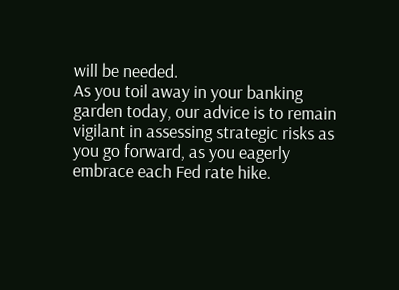will be needed.
As you toil away in your banking garden today, our advice is to remain vigilant in assessing strategic risks as you go forward, as you eagerly embrace each Fed rate hike.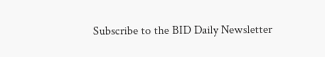Subscribe to the BID Daily Newsletter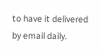to have it delivered by email daily.